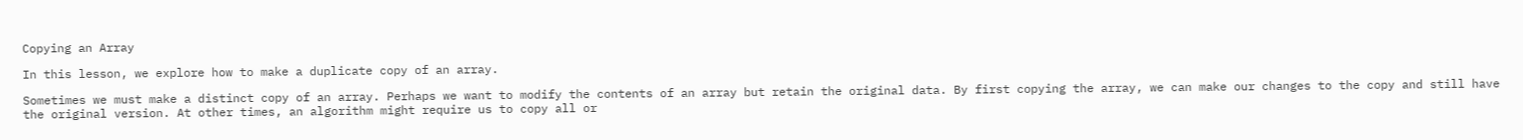Copying an Array

In this lesson, we explore how to make a duplicate copy of an array.

Sometimes we must make a distinct copy of an array. Perhaps we want to modify the contents of an array but retain the original data. By first copying the array, we can make our changes to the copy and still have the original version. At other times, an algorithm might require us to copy all or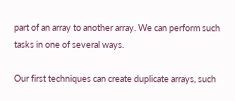part of an array to another array. We can perform such tasks in one of several ways.

Our first techniques can create duplicate arrays, such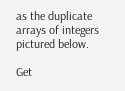as the duplicate arrays of integers pictured below.

Get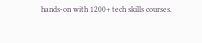hands-on with 1200+ tech skills courses.